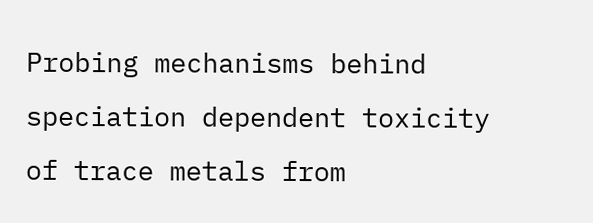Probing mechanisms behind speciation dependent toxicity of trace metals from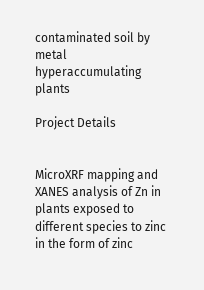contaminated soil by metal hyperaccumulating plants

Project Details


MicroXRF mapping and XANES analysis of Zn in plants exposed to different species to zinc in the form of zinc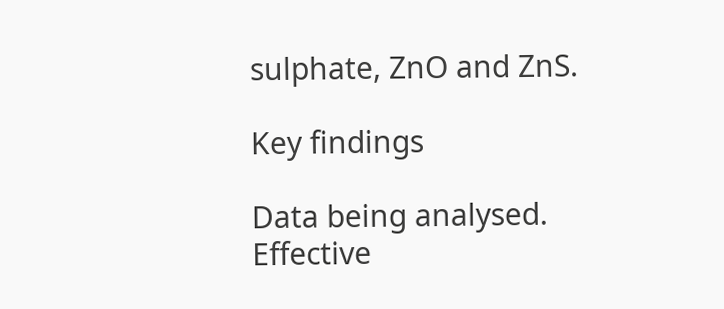sulphate, ZnO and ZnS.

Key findings

Data being analysed.
Effective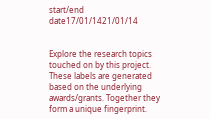start/end date17/01/1421/01/14


Explore the research topics touched on by this project. These labels are generated based on the underlying awards/grants. Together they form a unique fingerprint.